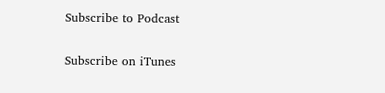Subscribe to Podcast

Subscribe on iTunes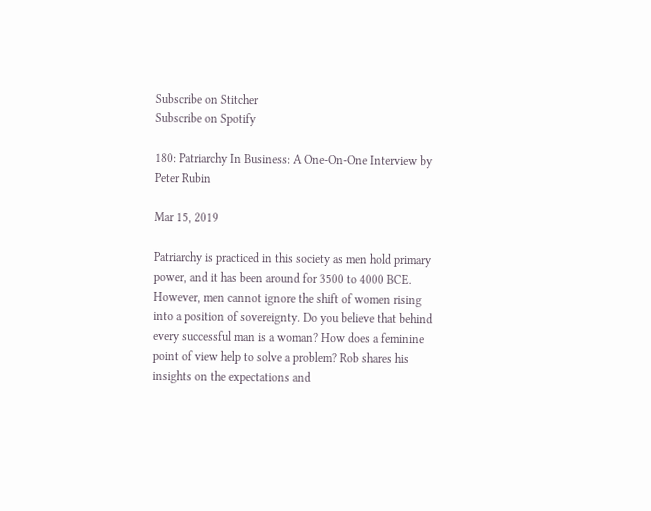Subscribe on Stitcher
Subscribe on Spotify

180: Patriarchy In Business: A One-On-One Interview by Peter Rubin

Mar 15, 2019

Patriarchy is practiced in this society as men hold primary power, and it has been around for 3500 to 4000 BCE. However, men cannot ignore the shift of women rising into a position of sovereignty. Do you believe that behind every successful man is a woman? How does a feminine point of view help to solve a problem? Rob shares his insights on the expectations and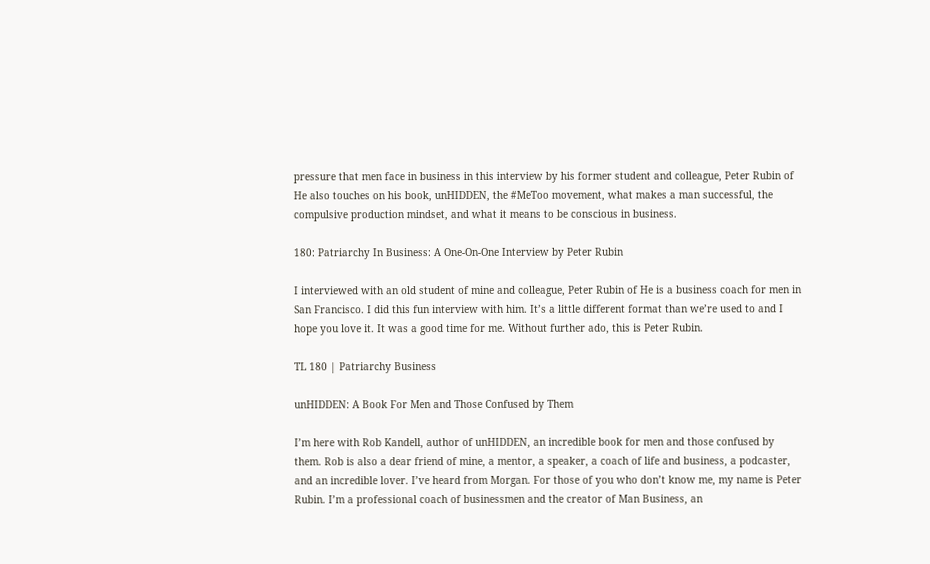pressure that men face in business in this interview by his former student and colleague, Peter Rubin of He also touches on his book, unHIDDEN, the #MeToo movement, what makes a man successful, the compulsive production mindset, and what it means to be conscious in business.

180: Patriarchy In Business: A One-On-One Interview by Peter Rubin

I interviewed with an old student of mine and colleague, Peter Rubin of He is a business coach for men in San Francisco. I did this fun interview with him. It’s a little different format than we’re used to and I hope you love it. It was a good time for me. Without further ado, this is Peter Rubin.

TL 180 | Patriarchy Business

unHIDDEN: A Book For Men and Those Confused by Them

I’m here with Rob Kandell, author of unHIDDEN, an incredible book for men and those confused by them. Rob is also a dear friend of mine, a mentor, a speaker, a coach of life and business, a podcaster, and an incredible lover. I’ve heard from Morgan. For those of you who don’t know me, my name is Peter Rubin. I’m a professional coach of businessmen and the creator of Man Business, an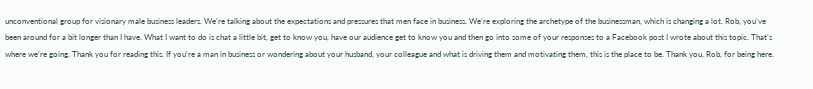unconventional group for visionary male business leaders. We’re talking about the expectations and pressures that men face in business. We’re exploring the archetype of the businessman, which is changing a lot. Rob, you’ve been around for a bit longer than I have. What I want to do is chat a little bit, get to know you, have our audience get to know you and then go into some of your responses to a Facebook post I wrote about this topic. That’s where we’re going. Thank you for reading this. If you’re a man in business or wondering about your husband, your colleague and what is driving them and motivating them, this is the place to be. Thank you, Rob, for being here.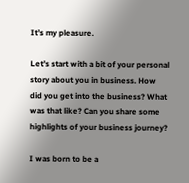It’s my pleasure.

Let’s start with a bit of your personal story about you in business. How did you get into the business? What was that like? Can you share some highlights of your business journey?

I was born to be a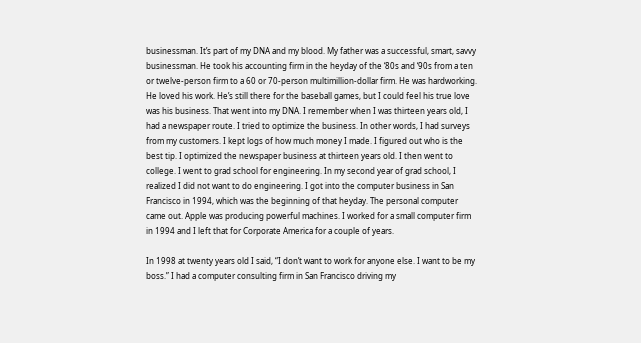businessman. It’s part of my DNA and my blood. My father was a successful, smart, savvy businessman. He took his accounting firm in the heyday of the ‘80s and ‘90s from a ten or twelve-person firm to a 60 or 70-person multimillion-dollar firm. He was hardworking. He loved his work. He’s still there for the baseball games, but I could feel his true love was his business. That went into my DNA. I remember when I was thirteen years old, I had a newspaper route. I tried to optimize the business. In other words, I had surveys from my customers. I kept logs of how much money I made. I figured out who is the best tip. I optimized the newspaper business at thirteen years old. I then went to college. I went to grad school for engineering. In my second year of grad school, I realized I did not want to do engineering. I got into the computer business in San Francisco in 1994, which was the beginning of that heyday. The personal computer came out. Apple was producing powerful machines. I worked for a small computer firm in 1994 and I left that for Corporate America for a couple of years.

In 1998 at twenty years old I said, “I don’t want to work for anyone else. I want to be my boss.” I had a computer consulting firm in San Francisco driving my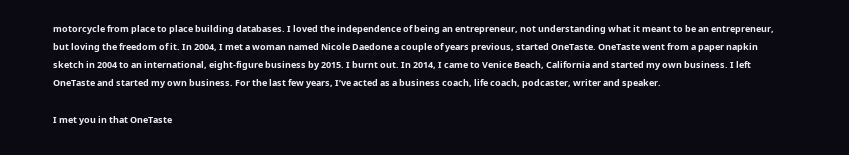motorcycle from place to place building databases. I loved the independence of being an entrepreneur, not understanding what it meant to be an entrepreneur, but loving the freedom of it. In 2004, I met a woman named Nicole Daedone a couple of years previous, started OneTaste. OneTaste went from a paper napkin sketch in 2004 to an international, eight-figure business by 2015. I burnt out. In 2014, I came to Venice Beach, California and started my own business. I left OneTaste and started my own business. For the last few years, I’ve acted as a business coach, life coach, podcaster, writer and speaker.

I met you in that OneTaste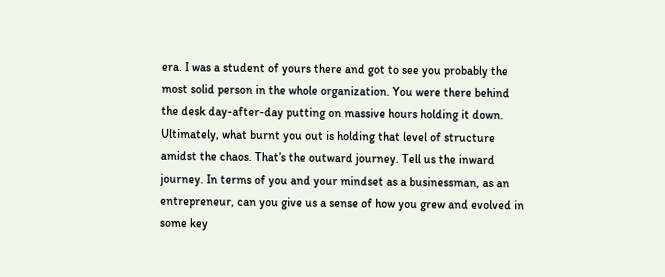era. I was a student of yours there and got to see you probably the most solid person in the whole organization. You were there behind the desk day-after-day putting on massive hours holding it down. Ultimately, what burnt you out is holding that level of structure amidst the chaos. That’s the outward journey. Tell us the inward journey. In terms of you and your mindset as a businessman, as an entrepreneur, can you give us a sense of how you grew and evolved in some key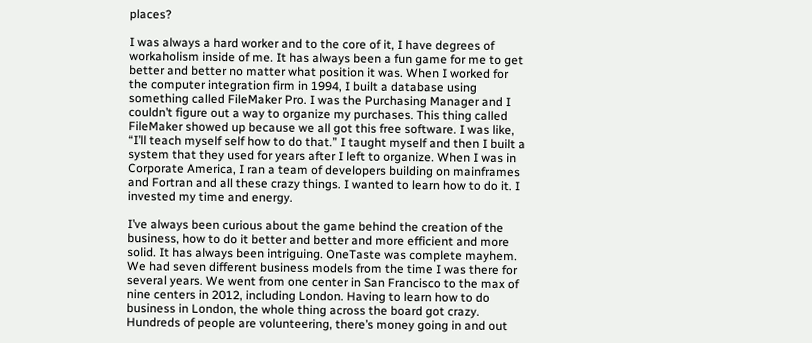places?

I was always a hard worker and to the core of it, I have degrees of workaholism inside of me. It has always been a fun game for me to get better and better no matter what position it was. When I worked for the computer integration firm in 1994, I built a database using something called FileMaker Pro. I was the Purchasing Manager and I couldn’t figure out a way to organize my purchases. This thing called FileMaker showed up because we all got this free software. I was like, “I’ll teach myself self how to do that.” I taught myself and then I built a system that they used for years after I left to organize. When I was in Corporate America, I ran a team of developers building on mainframes and Fortran and all these crazy things. I wanted to learn how to do it. I invested my time and energy.

I’ve always been curious about the game behind the creation of the business, how to do it better and better and more efficient and more solid. It has always been intriguing. OneTaste was complete mayhem. We had seven different business models from the time I was there for several years. We went from one center in San Francisco to the max of nine centers in 2012, including London. Having to learn how to do business in London, the whole thing across the board got crazy. Hundreds of people are volunteering, there’s money going in and out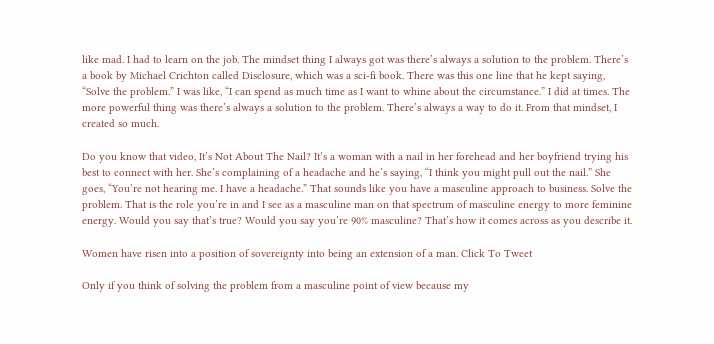like mad. I had to learn on the job. The mindset thing I always got was there’s always a solution to the problem. There’s a book by Michael Crichton called Disclosure, which was a sci-fi book. There was this one line that he kept saying, “Solve the problem.” I was like, “I can spend as much time as I want to whine about the circumstance.” I did at times. The more powerful thing was there’s always a solution to the problem. There’s always a way to do it. From that mindset, I created so much.

Do you know that video, It’s Not About The Nail? It’s a woman with a nail in her forehead and her boyfriend trying his best to connect with her. She’s complaining of a headache and he’s saying, “I think you might pull out the nail.” She goes, “You’re not hearing me. I have a headache.” That sounds like you have a masculine approach to business. Solve the problem. That is the role you’re in and I see as a masculine man on that spectrum of masculine energy to more feminine energy. Would you say that’s true? Would you say you’re 90% masculine? That’s how it comes across as you describe it.

Women have risen into a position of sovereignty into being an extension of a man. Click To Tweet

Only if you think of solving the problem from a masculine point of view because my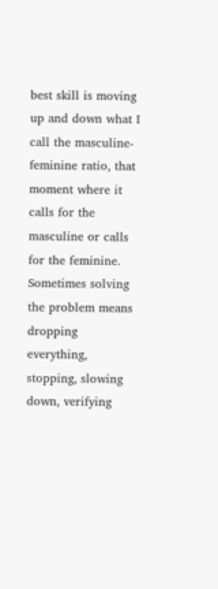best skill is moving up and down what I call the masculine-feminine ratio, that moment where it calls for the masculine or calls for the feminine. Sometimes solving the problem means dropping everything, stopping, slowing down, verifying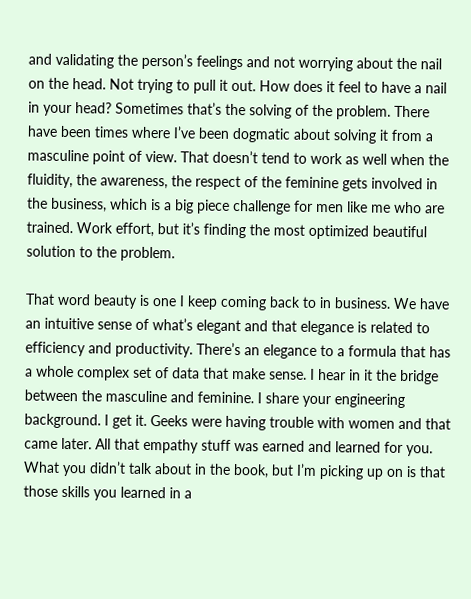and validating the person’s feelings and not worrying about the nail on the head. Not trying to pull it out. How does it feel to have a nail in your head? Sometimes that’s the solving of the problem. There have been times where I’ve been dogmatic about solving it from a masculine point of view. That doesn’t tend to work as well when the fluidity, the awareness, the respect of the feminine gets involved in the business, which is a big piece challenge for men like me who are trained. Work effort, but it’s finding the most optimized beautiful solution to the problem.

That word beauty is one I keep coming back to in business. We have an intuitive sense of what’s elegant and that elegance is related to efficiency and productivity. There’s an elegance to a formula that has a whole complex set of data that make sense. I hear in it the bridge between the masculine and feminine. I share your engineering background. I get it. Geeks were having trouble with women and that came later. All that empathy stuff was earned and learned for you. What you didn’t talk about in the book, but I’m picking up on is that those skills you learned in a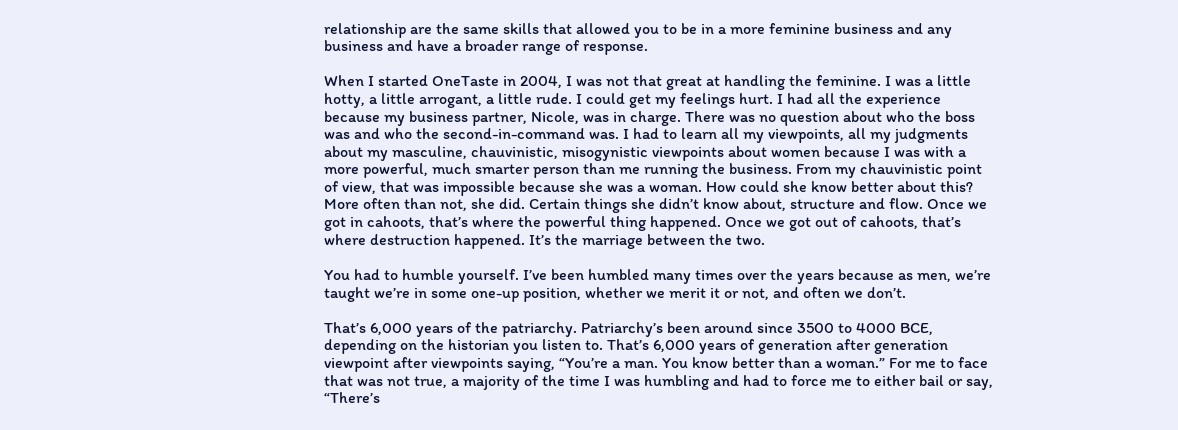relationship are the same skills that allowed you to be in a more feminine business and any business and have a broader range of response.

When I started OneTaste in 2004, I was not that great at handling the feminine. I was a little hotty, a little arrogant, a little rude. I could get my feelings hurt. I had all the experience because my business partner, Nicole, was in charge. There was no question about who the boss was and who the second-in-command was. I had to learn all my viewpoints, all my judgments about my masculine, chauvinistic, misogynistic viewpoints about women because I was with a more powerful, much smarter person than me running the business. From my chauvinistic point of view, that was impossible because she was a woman. How could she know better about this? More often than not, she did. Certain things she didn’t know about, structure and flow. Once we got in cahoots, that’s where the powerful thing happened. Once we got out of cahoots, that’s where destruction happened. It’s the marriage between the two.

You had to humble yourself. I’ve been humbled many times over the years because as men, we’re taught we’re in some one-up position, whether we merit it or not, and often we don’t.

That’s 6,000 years of the patriarchy. Patriarchy’s been around since 3500 to 4000 BCE, depending on the historian you listen to. That’s 6,000 years of generation after generation viewpoint after viewpoints saying, “You’re a man. You know better than a woman.” For me to face that was not true, a majority of the time I was humbling and had to force me to either bail or say, “There’s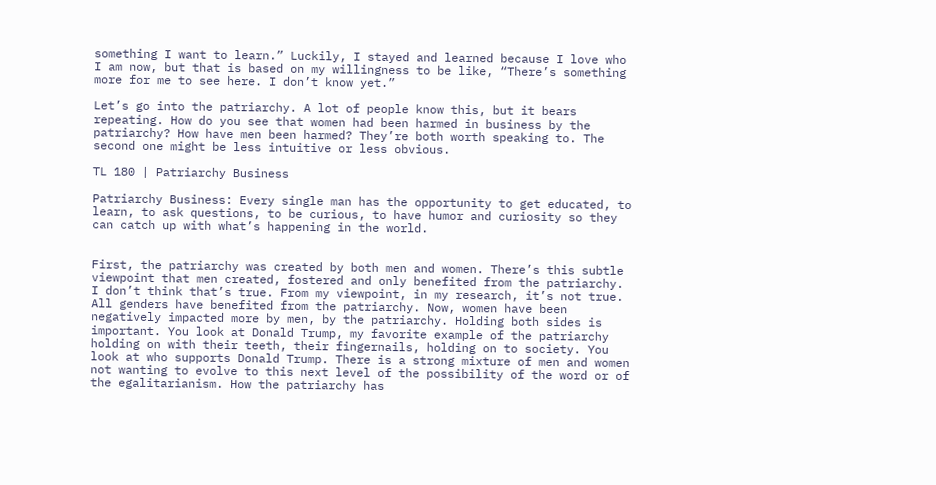something I want to learn.” Luckily, I stayed and learned because I love who I am now, but that is based on my willingness to be like, “There’s something more for me to see here. I don’t know yet.”

Let’s go into the patriarchy. A lot of people know this, but it bears repeating. How do you see that women had been harmed in business by the patriarchy? How have men been harmed? They’re both worth speaking to. The second one might be less intuitive or less obvious.

TL 180 | Patriarchy Business

Patriarchy Business: Every single man has the opportunity to get educated, to learn, to ask questions, to be curious, to have humor and curiosity so they can catch up with what’s happening in the world.


First, the patriarchy was created by both men and women. There’s this subtle viewpoint that men created, fostered and only benefited from the patriarchy. I don’t think that’s true. From my viewpoint, in my research, it’s not true. All genders have benefited from the patriarchy. Now, women have been negatively impacted more by men, by the patriarchy. Holding both sides is important. You look at Donald Trump, my favorite example of the patriarchy holding on with their teeth, their fingernails, holding on to society. You look at who supports Donald Trump. There is a strong mixture of men and women not wanting to evolve to this next level of the possibility of the word or of the egalitarianism. How the patriarchy has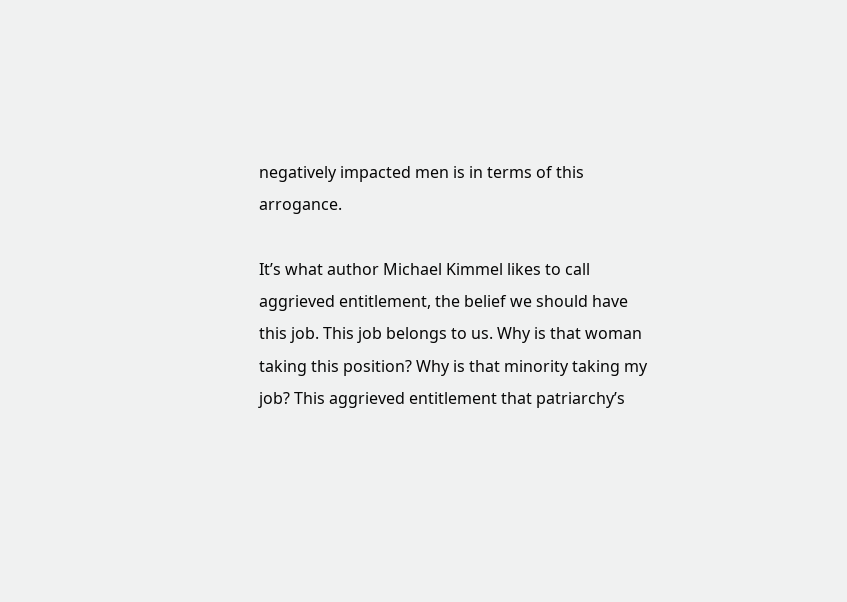negatively impacted men is in terms of this arrogance.

It’s what author Michael Kimmel likes to call aggrieved entitlement, the belief we should have this job. This job belongs to us. Why is that woman taking this position? Why is that minority taking my job? This aggrieved entitlement that patriarchy’s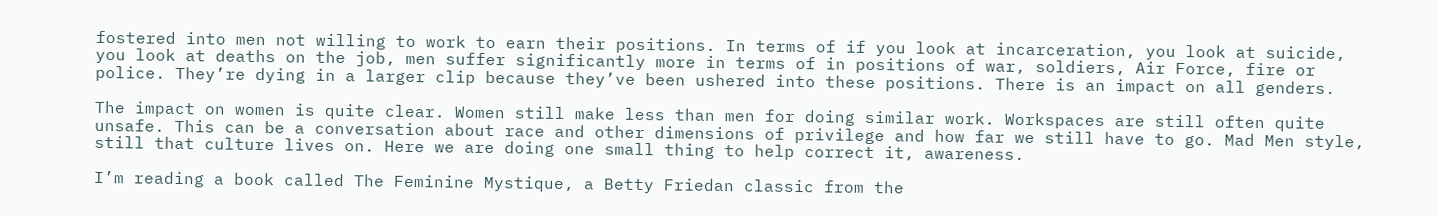fostered into men not willing to work to earn their positions. In terms of if you look at incarceration, you look at suicide, you look at deaths on the job, men suffer significantly more in terms of in positions of war, soldiers, Air Force, fire or police. They’re dying in a larger clip because they’ve been ushered into these positions. There is an impact on all genders.

The impact on women is quite clear. Women still make less than men for doing similar work. Workspaces are still often quite unsafe. This can be a conversation about race and other dimensions of privilege and how far we still have to go. Mad Men style, still that culture lives on. Here we are doing one small thing to help correct it, awareness.

I’m reading a book called The Feminine Mystique, a Betty Friedan classic from the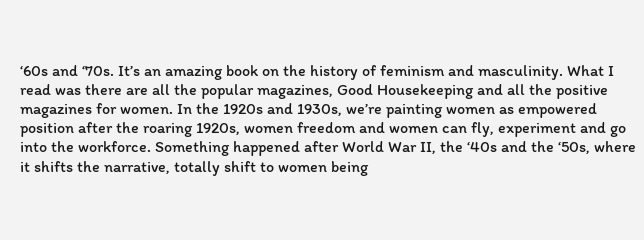‘60s and ‘70s. It’s an amazing book on the history of feminism and masculinity. What I read was there are all the popular magazines, Good Housekeeping and all the positive magazines for women. In the 1920s and 1930s, we’re painting women as empowered position after the roaring 1920s, women freedom and women can fly, experiment and go into the workforce. Something happened after World War II, the ‘40s and the ‘50s, where it shifts the narrative, totally shift to women being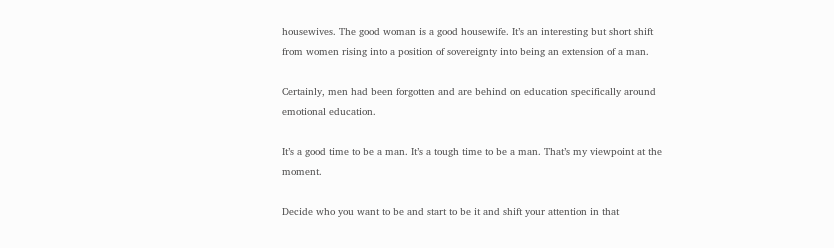housewives. The good woman is a good housewife. It’s an interesting but short shift from women rising into a position of sovereignty into being an extension of a man.

Certainly, men had been forgotten and are behind on education specifically around emotional education.

It’s a good time to be a man. It’s a tough time to be a man. That’s my viewpoint at the moment.

Decide who you want to be and start to be it and shift your attention in that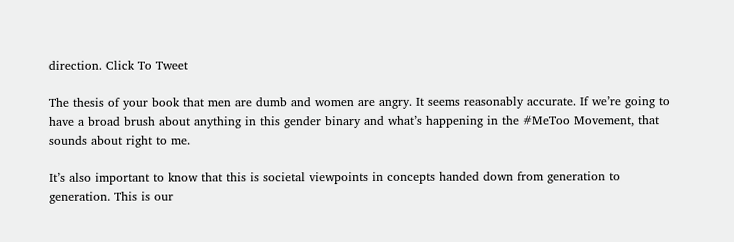direction. Click To Tweet

The thesis of your book that men are dumb and women are angry. It seems reasonably accurate. If we’re going to have a broad brush about anything in this gender binary and what’s happening in the #MeToo Movement, that sounds about right to me.

It’s also important to know that this is societal viewpoints in concepts handed down from generation to generation. This is our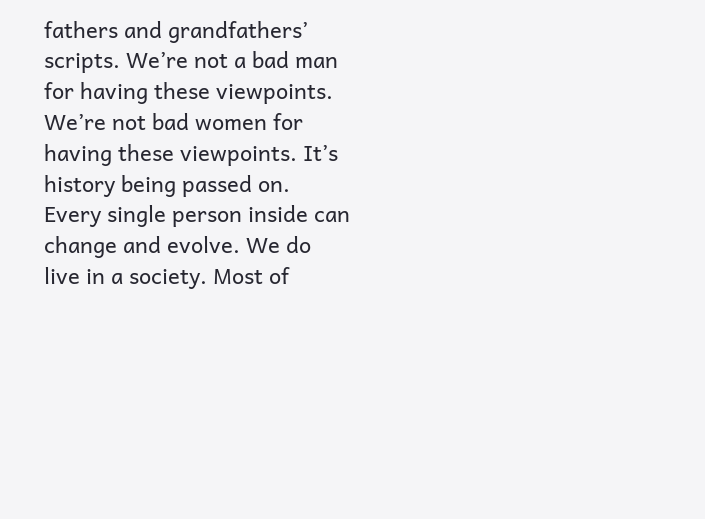fathers and grandfathers’ scripts. We’re not a bad man for having these viewpoints. We’re not bad women for having these viewpoints. It’s history being passed on. Every single person inside can change and evolve. We do live in a society. Most of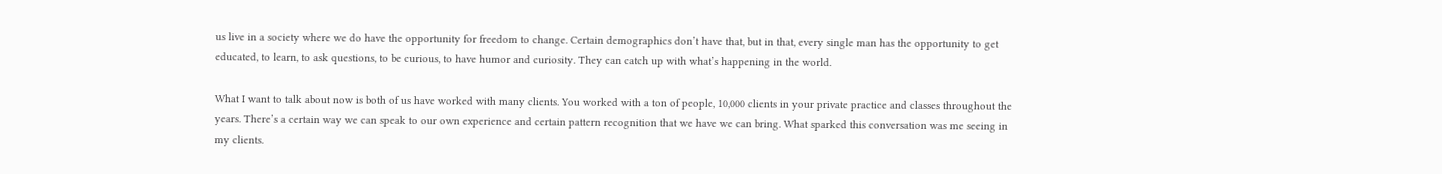us live in a society where we do have the opportunity for freedom to change. Certain demographics don’t have that, but in that, every single man has the opportunity to get educated, to learn, to ask questions, to be curious, to have humor and curiosity. They can catch up with what’s happening in the world.

What I want to talk about now is both of us have worked with many clients. You worked with a ton of people, 10,000 clients in your private practice and classes throughout the years. There’s a certain way we can speak to our own experience and certain pattern recognition that we have we can bring. What sparked this conversation was me seeing in my clients.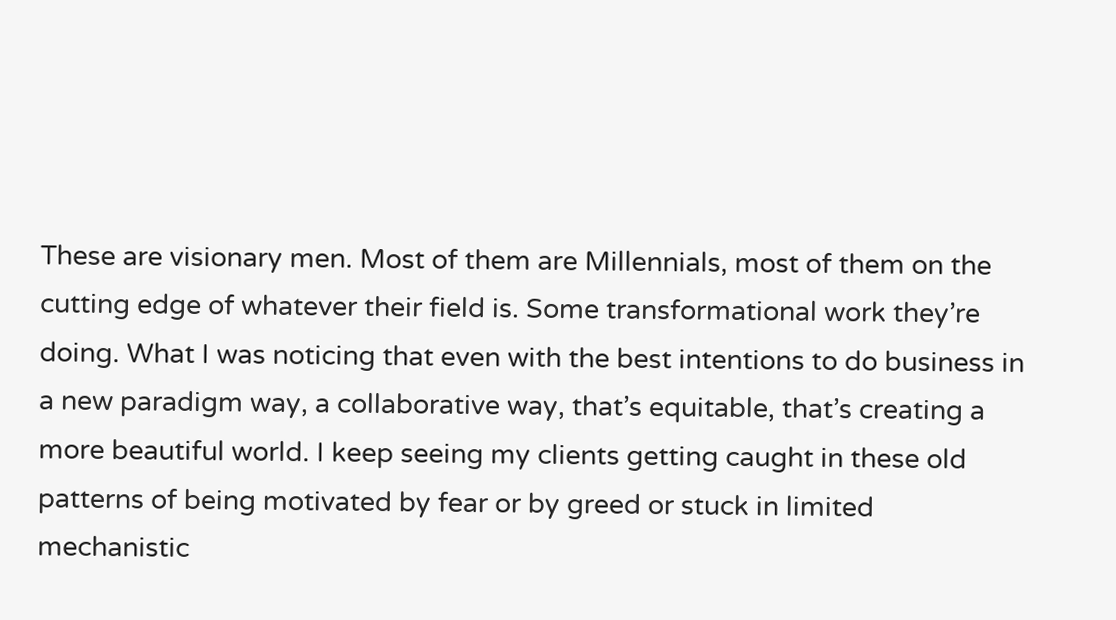These are visionary men. Most of them are Millennials, most of them on the cutting edge of whatever their field is. Some transformational work they’re doing. What I was noticing that even with the best intentions to do business in a new paradigm way, a collaborative way, that’s equitable, that’s creating a more beautiful world. I keep seeing my clients getting caught in these old patterns of being motivated by fear or by greed or stuck in limited mechanistic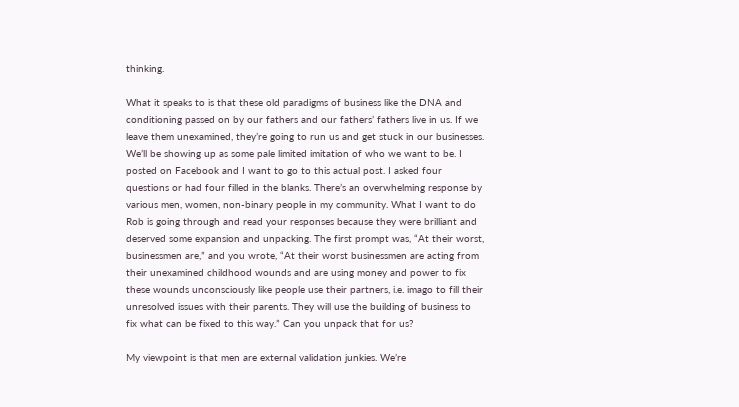thinking.

What it speaks to is that these old paradigms of business like the DNA and conditioning passed on by our fathers and our fathers’ fathers live in us. If we leave them unexamined, they’re going to run us and get stuck in our businesses. We’ll be showing up as some pale limited imitation of who we want to be. I posted on Facebook and I want to go to this actual post. I asked four questions or had four filled in the blanks. There’s an overwhelming response by various men, women, non-binary people in my community. What I want to do Rob is going through and read your responses because they were brilliant and deserved some expansion and unpacking. The first prompt was, “At their worst, businessmen are,” and you wrote, “At their worst businessmen are acting from their unexamined childhood wounds and are using money and power to fix these wounds unconsciously like people use their partners, i.e. imago to fill their unresolved issues with their parents. They will use the building of business to fix what can be fixed to this way.” Can you unpack that for us?

My viewpoint is that men are external validation junkies. We’re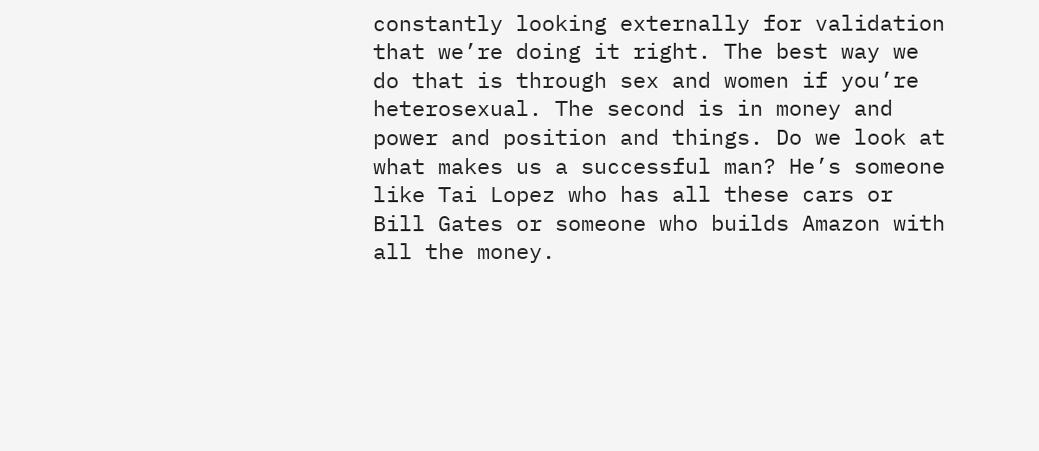constantly looking externally for validation that we’re doing it right. The best way we do that is through sex and women if you’re heterosexual. The second is in money and power and position and things. Do we look at what makes us a successful man? He’s someone like Tai Lopez who has all these cars or Bill Gates or someone who builds Amazon with all the money.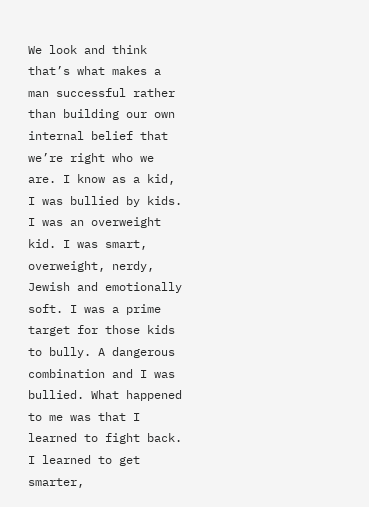We look and think that’s what makes a man successful rather than building our own internal belief that we’re right who we are. I know as a kid, I was bullied by kids. I was an overweight kid. I was smart, overweight, nerdy, Jewish and emotionally soft. I was a prime target for those kids to bully. A dangerous combination and I was bullied. What happened to me was that I learned to fight back. I learned to get smarter,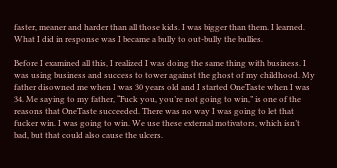faster, meaner and harder than all those kids. I was bigger than them. I learned. What I did in response was I became a bully to out-bully the bullies.

Before I examined all this, I realized I was doing the same thing with business. I was using business and success to tower against the ghost of my childhood. My father disowned me when I was 30 years old and I started OneTaste when I was 34. Me saying to my father, “Fuck you, you’re not going to win,” is one of the reasons that OneTaste succeeded. There was no way I was going to let that fucker win. I was going to win. We use these external motivators, which isn’t bad, but that could also cause the ulcers.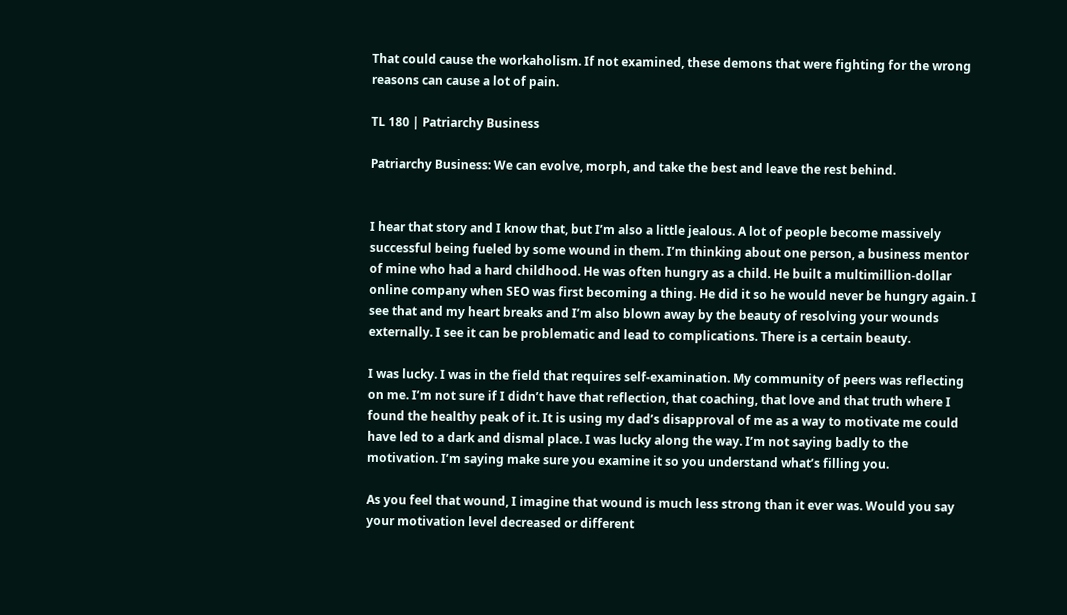That could cause the workaholism. If not examined, these demons that were fighting for the wrong reasons can cause a lot of pain.

TL 180 | Patriarchy Business

Patriarchy Business: We can evolve, morph, and take the best and leave the rest behind.


I hear that story and I know that, but I’m also a little jealous. A lot of people become massively successful being fueled by some wound in them. I’m thinking about one person, a business mentor of mine who had a hard childhood. He was often hungry as a child. He built a multimillion-dollar online company when SEO was first becoming a thing. He did it so he would never be hungry again. I see that and my heart breaks and I’m also blown away by the beauty of resolving your wounds externally. I see it can be problematic and lead to complications. There is a certain beauty.

I was lucky. I was in the field that requires self-examination. My community of peers was reflecting on me. I’m not sure if I didn’t have that reflection, that coaching, that love and that truth where I found the healthy peak of it. It is using my dad’s disapproval of me as a way to motivate me could have led to a dark and dismal place. I was lucky along the way. I’m not saying badly to the motivation. I’m saying make sure you examine it so you understand what’s filling you.

As you feel that wound, I imagine that wound is much less strong than it ever was. Would you say your motivation level decreased or different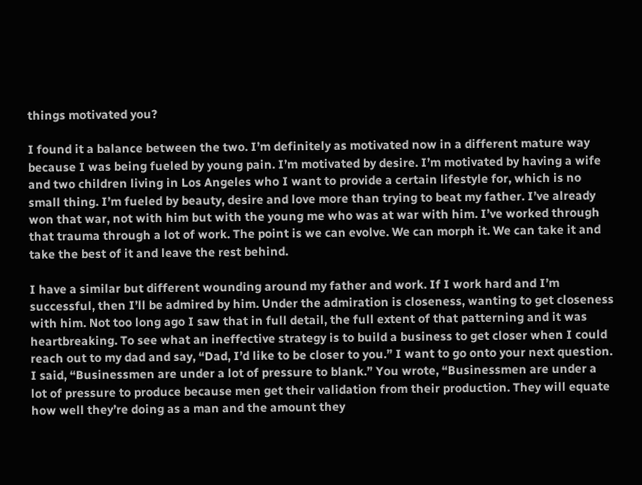things motivated you?

I found it a balance between the two. I’m definitely as motivated now in a different mature way because I was being fueled by young pain. I’m motivated by desire. I’m motivated by having a wife and two children living in Los Angeles who I want to provide a certain lifestyle for, which is no small thing. I’m fueled by beauty, desire and love more than trying to beat my father. I’ve already won that war, not with him but with the young me who was at war with him. I’ve worked through that trauma through a lot of work. The point is we can evolve. We can morph it. We can take it and take the best of it and leave the rest behind.

I have a similar but different wounding around my father and work. If I work hard and I’m successful, then I’ll be admired by him. Under the admiration is closeness, wanting to get closeness with him. Not too long ago I saw that in full detail, the full extent of that patterning and it was heartbreaking. To see what an ineffective strategy is to build a business to get closer when I could reach out to my dad and say, “Dad, I’d like to be closer to you.” I want to go onto your next question. I said, “Businessmen are under a lot of pressure to blank.” You wrote, “Businessmen are under a lot of pressure to produce because men get their validation from their production. They will equate how well they’re doing as a man and the amount they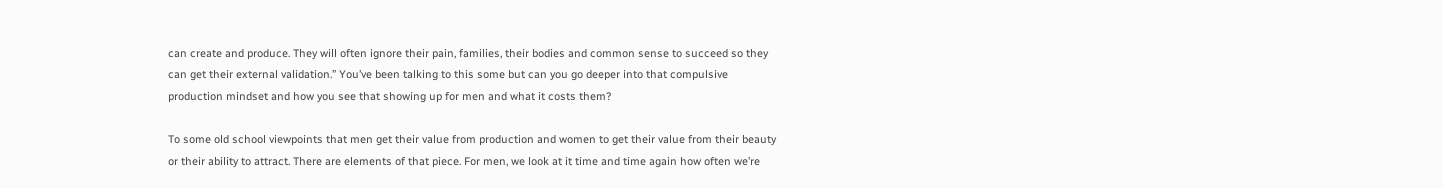can create and produce. They will often ignore their pain, families, their bodies and common sense to succeed so they can get their external validation.” You’ve been talking to this some but can you go deeper into that compulsive production mindset and how you see that showing up for men and what it costs them?

To some old school viewpoints that men get their value from production and women to get their value from their beauty or their ability to attract. There are elements of that piece. For men, we look at it time and time again how often we’re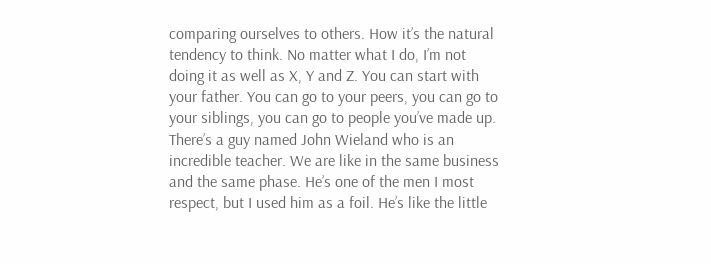comparing ourselves to others. How it’s the natural tendency to think. No matter what I do, I’m not doing it as well as X, Y and Z. You can start with your father. You can go to your peers, you can go to your siblings, you can go to people you’ve made up. There’s a guy named John Wieland who is an incredible teacher. We are like in the same business and the same phase. He’s one of the men I most respect, but I used him as a foil. He’s like the little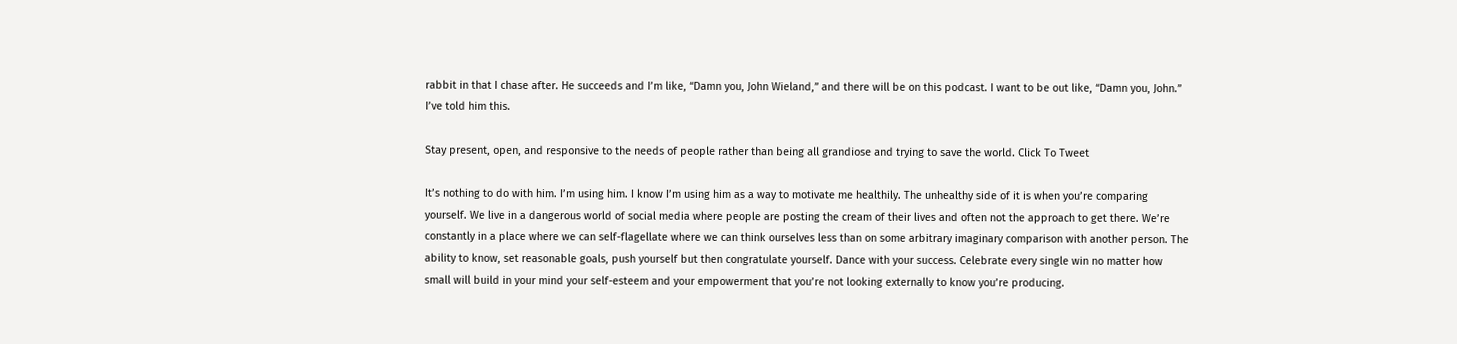rabbit in that I chase after. He succeeds and I’m like, “Damn you, John Wieland,” and there will be on this podcast. I want to be out like, “Damn you, John.” I’ve told him this.

Stay present, open, and responsive to the needs of people rather than being all grandiose and trying to save the world. Click To Tweet

It’s nothing to do with him. I’m using him. I know I’m using him as a way to motivate me healthily. The unhealthy side of it is when you’re comparing yourself. We live in a dangerous world of social media where people are posting the cream of their lives and often not the approach to get there. We’re constantly in a place where we can self-flagellate where we can think ourselves less than on some arbitrary imaginary comparison with another person. The ability to know, set reasonable goals, push yourself but then congratulate yourself. Dance with your success. Celebrate every single win no matter how small will build in your mind your self-esteem and your empowerment that you’re not looking externally to know you’re producing.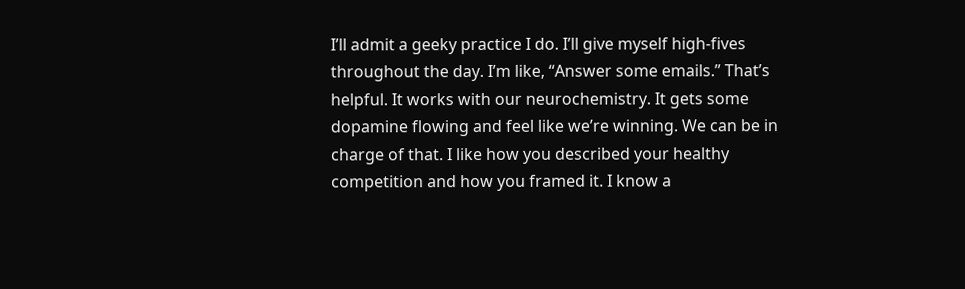I’ll admit a geeky practice I do. I’ll give myself high-fives throughout the day. I’m like, “Answer some emails.” That’s helpful. It works with our neurochemistry. It gets some dopamine flowing and feel like we’re winning. We can be in charge of that. I like how you described your healthy competition and how you framed it. I know a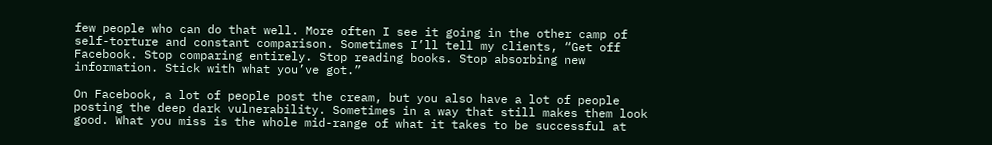few people who can do that well. More often I see it going in the other camp of self-torture and constant comparison. Sometimes I’ll tell my clients, “Get off Facebook. Stop comparing entirely. Stop reading books. Stop absorbing new information. Stick with what you’ve got.”

On Facebook, a lot of people post the cream, but you also have a lot of people posting the deep dark vulnerability. Sometimes in a way that still makes them look good. What you miss is the whole mid-range of what it takes to be successful at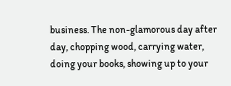business. The non-glamorous day after day, chopping wood, carrying water, doing your books, showing up to your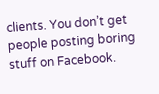clients. You don’t get people posting boring stuff on Facebook.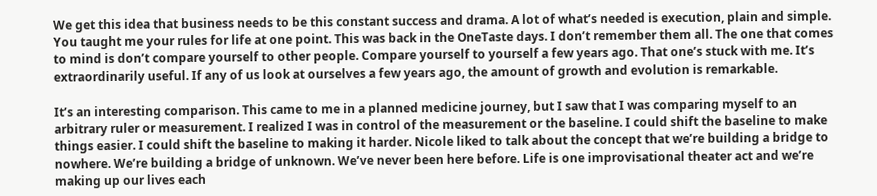We get this idea that business needs to be this constant success and drama. A lot of what’s needed is execution, plain and simple. You taught me your rules for life at one point. This was back in the OneTaste days. I don’t remember them all. The one that comes to mind is don’t compare yourself to other people. Compare yourself to yourself a few years ago. That one’s stuck with me. It’s extraordinarily useful. If any of us look at ourselves a few years ago, the amount of growth and evolution is remarkable.

It’s an interesting comparison. This came to me in a planned medicine journey, but I saw that I was comparing myself to an arbitrary ruler or measurement. I realized I was in control of the measurement or the baseline. I could shift the baseline to make things easier. I could shift the baseline to making it harder. Nicole liked to talk about the concept that we’re building a bridge to nowhere. We’re building a bridge of unknown. We’ve never been here before. Life is one improvisational theater act and we’re making up our lives each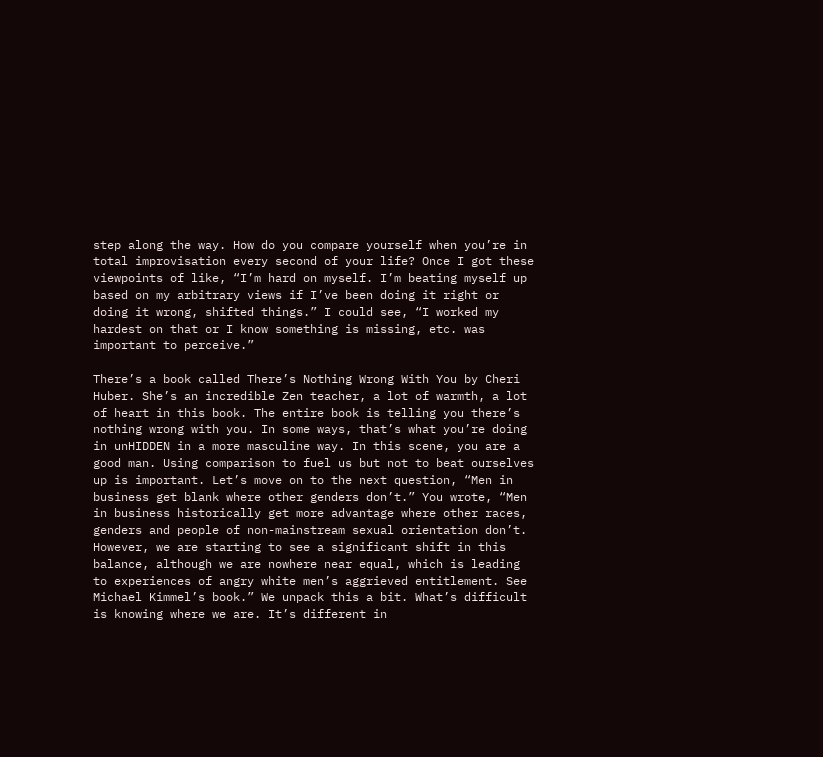step along the way. How do you compare yourself when you’re in total improvisation every second of your life? Once I got these viewpoints of like, “I’m hard on myself. I’m beating myself up based on my arbitrary views if I’ve been doing it right or doing it wrong, shifted things.” I could see, “I worked my hardest on that or I know something is missing, etc. was important to perceive.”

There’s a book called There’s Nothing Wrong With You by Cheri Huber. She’s an incredible Zen teacher, a lot of warmth, a lot of heart in this book. The entire book is telling you there’s nothing wrong with you. In some ways, that’s what you’re doing in unHIDDEN in a more masculine way. In this scene, you are a good man. Using comparison to fuel us but not to beat ourselves up is important. Let’s move on to the next question, “Men in business get blank where other genders don’t.” You wrote, “Men in business historically get more advantage where other races, genders and people of non-mainstream sexual orientation don’t. However, we are starting to see a significant shift in this balance, although we are nowhere near equal, which is leading to experiences of angry white men’s aggrieved entitlement. See Michael Kimmel’s book.” We unpack this a bit. What’s difficult is knowing where we are. It’s different in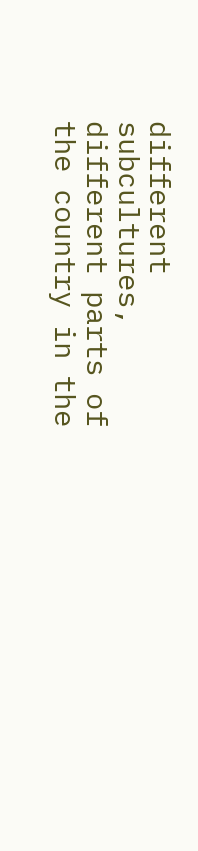different subcultures, different parts of the country in the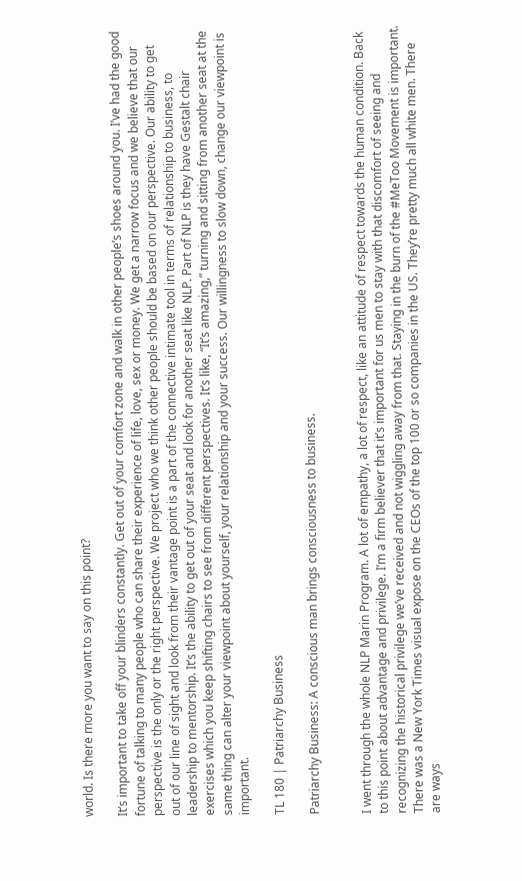world. Is there more you want to say on this point?

It’s important to take off your blinders constantly. Get out of your comfort zone and walk in other people’s shoes around you. I’ve had the good fortune of talking to many people who can share their experience of life, love, sex or money. We get a narrow focus and we believe that our perspective is the only or the right perspective. We project who we think other people should be based on our perspective. Our ability to get out of our line of sight and look from their vantage point is a part of the connective intimate tool in terms of relationship to business, to leadership to mentorship. It’s the ability to get out of your seat and look for another seat like NLP. Part of NLP is they have Gestalt chair exercises which you keep shifting chairs to see from different perspectives. It’s like, “It’s amazing,” turning and sitting from another seat at the same thing can alter your viewpoint about yourself, your relationship and your success. Our willingness to slow down, change our viewpoint is important.

TL 180 | Patriarchy Business

Patriarchy Business: A conscious man brings consciousness to business.


I went through the whole NLP Marin Program. A lot of empathy, a lot of respect, like an attitude of respect towards the human condition. Back to this point about advantage and privilege. I’m a firm believer that it’s important for us men to stay with that discomfort of seeing and recognizing the historical privilege we’ve received and not wiggling away from that. Staying in the burn of the #MeToo Movement is important. There was a New York Times visual expose on the CEOs of the top 100 or so companies in the US. They’re pretty much all white men. There are ways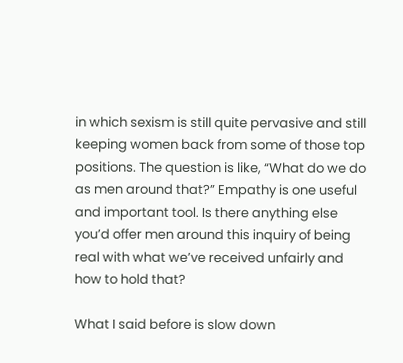in which sexism is still quite pervasive and still keeping women back from some of those top positions. The question is like, “What do we do as men around that?” Empathy is one useful and important tool. Is there anything else you’d offer men around this inquiry of being real with what we’ve received unfairly and how to hold that?

What I said before is slow down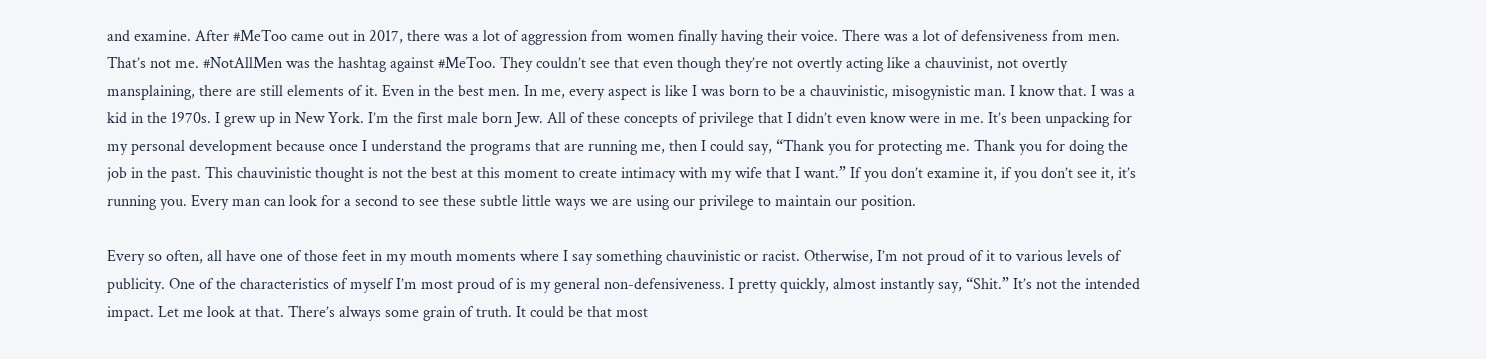and examine. After #MeToo came out in 2017, there was a lot of aggression from women finally having their voice. There was a lot of defensiveness from men. That’s not me. #NotAllMen was the hashtag against #MeToo. They couldn’t see that even though they’re not overtly acting like a chauvinist, not overtly mansplaining, there are still elements of it. Even in the best men. In me, every aspect is like I was born to be a chauvinistic, misogynistic man. I know that. I was a kid in the 1970s. I grew up in New York. I’m the first male born Jew. All of these concepts of privilege that I didn’t even know were in me. It’s been unpacking for my personal development because once I understand the programs that are running me, then I could say, “Thank you for protecting me. Thank you for doing the job in the past. This chauvinistic thought is not the best at this moment to create intimacy with my wife that I want.” If you don’t examine it, if you don’t see it, it’s running you. Every man can look for a second to see these subtle little ways we are using our privilege to maintain our position.

Every so often, all have one of those feet in my mouth moments where I say something chauvinistic or racist. Otherwise, I’m not proud of it to various levels of publicity. One of the characteristics of myself I’m most proud of is my general non-defensiveness. I pretty quickly, almost instantly say, “Shit.” It’s not the intended impact. Let me look at that. There’s always some grain of truth. It could be that most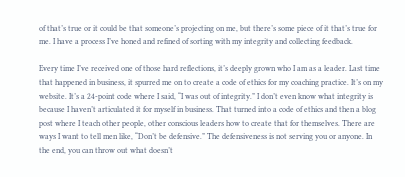of that’s true or it could be that someone’s projecting on me, but there’s some piece of it that’s true for me. I have a process I’ve honed and refined of sorting with my integrity and collecting feedback.

Every time I’ve received one of those hard reflections, it’s deeply grown who I am as a leader. Last time that happened in business, it spurred me on to create a code of ethics for my coaching practice. It’s on my website. It’s a 24-point code where I said, “I was out of integrity.” I don’t even know what integrity is because I haven’t articulated it for myself in business. That turned into a code of ethics and then a blog post where I teach other people, other conscious leaders how to create that for themselves. There are ways I want to tell men like, “Don’t be defensive.” The defensiveness is not serving you or anyone. In the end, you can throw out what doesn’t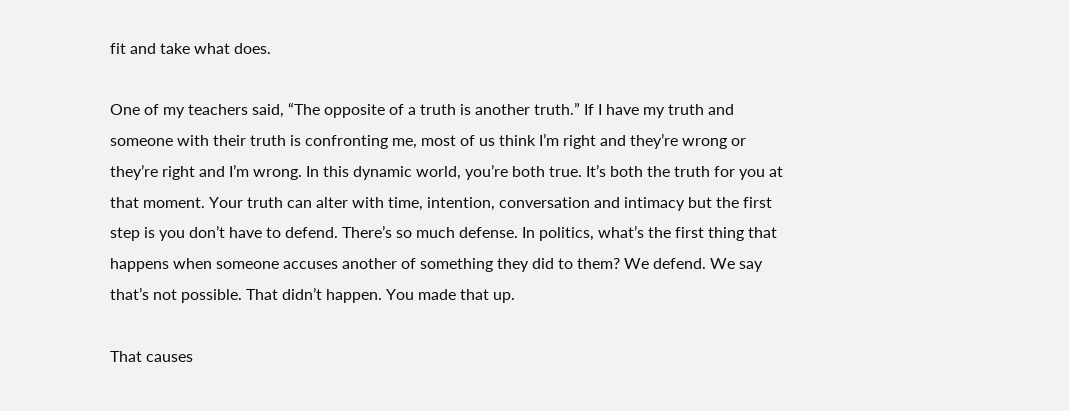fit and take what does.

One of my teachers said, “The opposite of a truth is another truth.” If I have my truth and someone with their truth is confronting me, most of us think I’m right and they’re wrong or they’re right and I’m wrong. In this dynamic world, you’re both true. It’s both the truth for you at that moment. Your truth can alter with time, intention, conversation and intimacy but the first step is you don’t have to defend. There’s so much defense. In politics, what’s the first thing that happens when someone accuses another of something they did to them? We defend. We say that’s not possible. That didn’t happen. You made that up.

That causes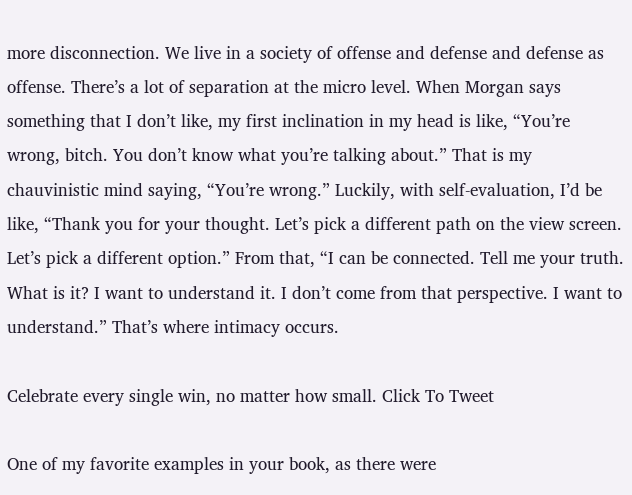more disconnection. We live in a society of offense and defense and defense as offense. There’s a lot of separation at the micro level. When Morgan says something that I don’t like, my first inclination in my head is like, “You’re wrong, bitch. You don’t know what you’re talking about.” That is my chauvinistic mind saying, “You’re wrong.” Luckily, with self-evaluation, I’d be like, “Thank you for your thought. Let’s pick a different path on the view screen. Let’s pick a different option.” From that, “I can be connected. Tell me your truth. What is it? I want to understand it. I don’t come from that perspective. I want to understand.” That’s where intimacy occurs.

Celebrate every single win, no matter how small. Click To Tweet

One of my favorite examples in your book, as there were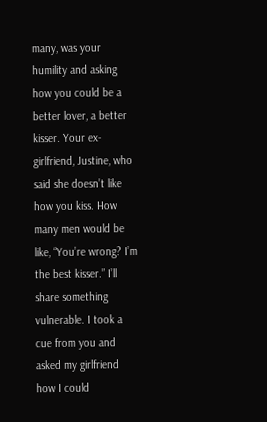many, was your humility and asking how you could be a better lover, a better kisser. Your ex-girlfriend, Justine, who said she doesn’t like how you kiss. How many men would be like, “You’re wrong? I’m the best kisser.” I’ll share something vulnerable. I took a cue from you and asked my girlfriend how I could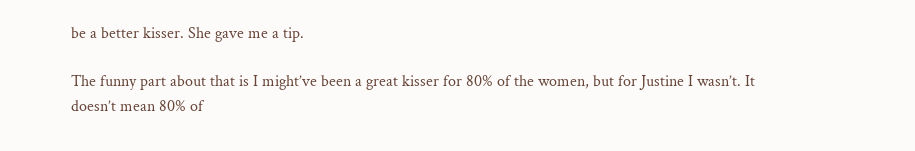be a better kisser. She gave me a tip.

The funny part about that is I might’ve been a great kisser for 80% of the women, but for Justine I wasn’t. It doesn’t mean 80% of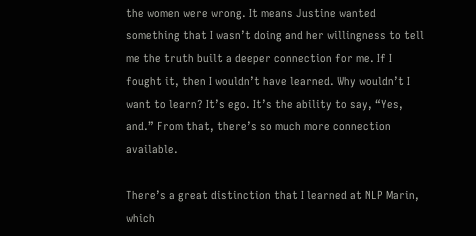the women were wrong. It means Justine wanted something that I wasn’t doing and her willingness to tell me the truth built a deeper connection for me. If I fought it, then I wouldn’t have learned. Why wouldn’t I want to learn? It’s ego. It’s the ability to say, “Yes, and.” From that, there’s so much more connection available.

There’s a great distinction that I learned at NLP Marin, which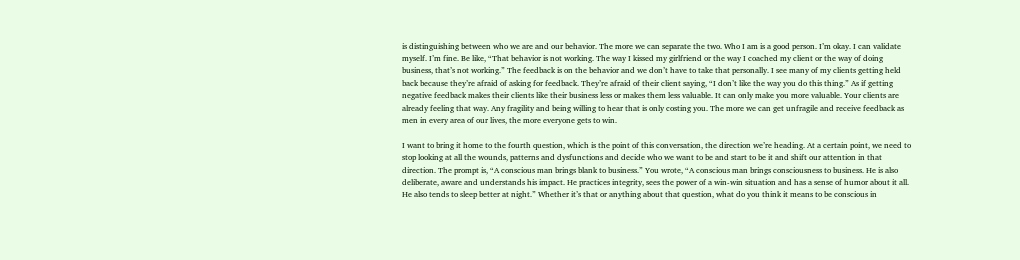is distinguishing between who we are and our behavior. The more we can separate the two. Who I am is a good person. I’m okay. I can validate myself. I’m fine. Be like, “That behavior is not working. The way I kissed my girlfriend or the way I coached my client or the way of doing business, that’s not working.” The feedback is on the behavior and we don’t have to take that personally. I see many of my clients getting held back because they’re afraid of asking for feedback. They’re afraid of their client saying, “I don’t like the way you do this thing.” As if getting negative feedback makes their clients like their business less or makes them less valuable. It can only make you more valuable. Your clients are already feeling that way. Any fragility and being willing to hear that is only costing you. The more we can get unfragile and receive feedback as men in every area of our lives, the more everyone gets to win.

I want to bring it home to the fourth question, which is the point of this conversation, the direction we’re heading. At a certain point, we need to stop looking at all the wounds, patterns and dysfunctions and decide who we want to be and start to be it and shift our attention in that direction. The prompt is, “A conscious man brings blank to business.” You wrote, “A conscious man brings consciousness to business. He is also deliberate, aware and understands his impact. He practices integrity, sees the power of a win-win situation and has a sense of humor about it all. He also tends to sleep better at night.” Whether it’s that or anything about that question, what do you think it means to be conscious in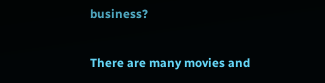business?

There are many movies and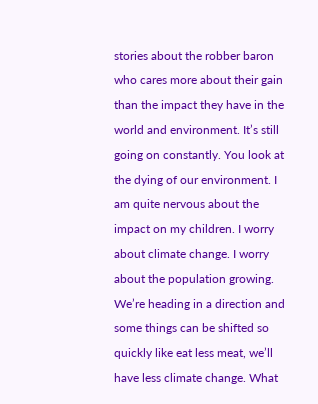stories about the robber baron who cares more about their gain than the impact they have in the world and environment. It’s still going on constantly. You look at the dying of our environment. I am quite nervous about the impact on my children. I worry about climate change. I worry about the population growing. We’re heading in a direction and some things can be shifted so quickly like eat less meat, we’ll have less climate change. What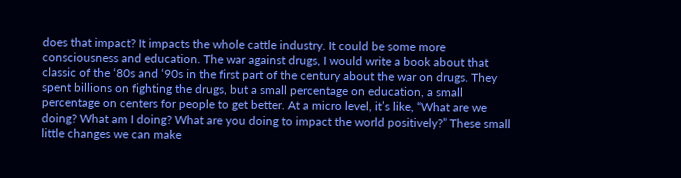does that impact? It impacts the whole cattle industry. It could be some more consciousness and education. The war against drugs, I would write a book about that classic of the ‘80s and ‘90s in the first part of the century about the war on drugs. They spent billions on fighting the drugs, but a small percentage on education, a small percentage on centers for people to get better. At a micro level, it’s like, “What are we doing? What am I doing? What are you doing to impact the world positively?” These small little changes we can make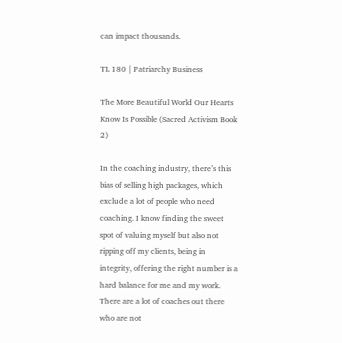can impact thousands.

TL 180 | Patriarchy Business

The More Beautiful World Our Hearts Know Is Possible (Sacred Activism Book 2)

In the coaching industry, there’s this bias of selling high packages, which exclude a lot of people who need coaching. I know finding the sweet spot of valuing myself but also not ripping off my clients, being in integrity, offering the right number is a hard balance for me and my work. There are a lot of coaches out there who are not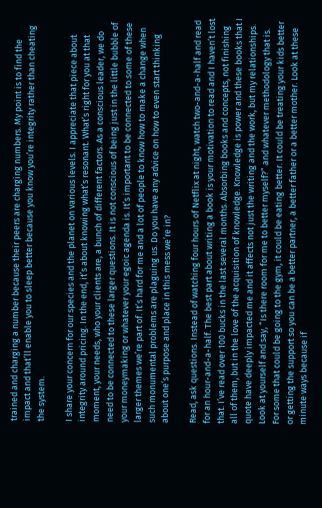trained and charging a number because their peers are charging numbers. My point is to find the impact and that’ll enable you to sleep better because you know you’re integrity rather than cheating the system.

I share your concern for our species and the planet on various levels. I appreciate that piece about integrity around pricing. In the end, it’s about knowing what’s resonant. What’s right for you at that moment, your needs, who your clients are, a bunch of different factors. As a conscious leader, we do need to be connected to these larger questions. It is not conscious of being just in the little bubble of your moneymaking or whatever your egoic agenda is. It’s important to be connected to some of these larger themes we’re part of. It’s hard for me and a lot of people to know how to make a change when such monumental problems are plaguing us. Do you have any advice on how to even start thinking about one’s purpose and place in this mess we’re in?

Read, ask questions. Instead of watching four hours of Netflix at night, watch two-and-a-half and read for an hour-and-a-half. The best part about writing a book is your motivation to read and I haven’t lost that. I’ve read over 100 bucks in the last several months. Absorbing books and concepts, not finishing all of them, but in the love of the acquisition of knowledge. Knowledge is power and these books that I quote have deeply impacted me and it affects not just the writing and the work, but my relationships. Look at yourself and say, “Is there room for me to better myself?” and whatever methodology that is. For some that could be going to the gym, it could be eating better. It could be treating your kids better or getting the support so you can be a better partner, a better father or a better mother. Look at these minute ways because if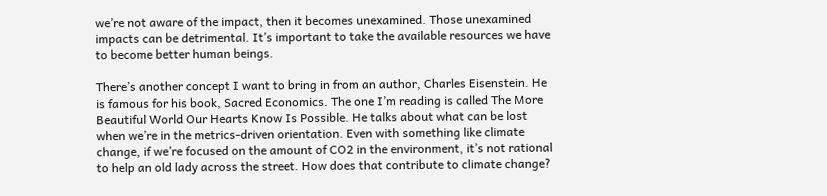we’re not aware of the impact, then it becomes unexamined. Those unexamined impacts can be detrimental. It’s important to take the available resources we have to become better human beings.

There’s another concept I want to bring in from an author, Charles Eisenstein. He is famous for his book, Sacred Economics. The one I’m reading is called The More Beautiful World Our Hearts Know Is Possible. He talks about what can be lost when we’re in the metrics-driven orientation. Even with something like climate change, if we’re focused on the amount of CO2 in the environment, it’s not rational to help an old lady across the street. How does that contribute to climate change?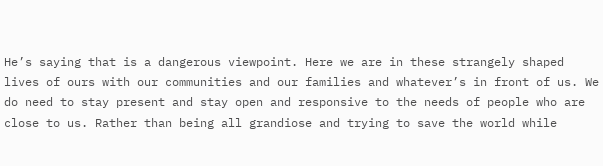He’s saying that is a dangerous viewpoint. Here we are in these strangely shaped lives of ours with our communities and our families and whatever’s in front of us. We do need to stay present and stay open and responsive to the needs of people who are close to us. Rather than being all grandiose and trying to save the world while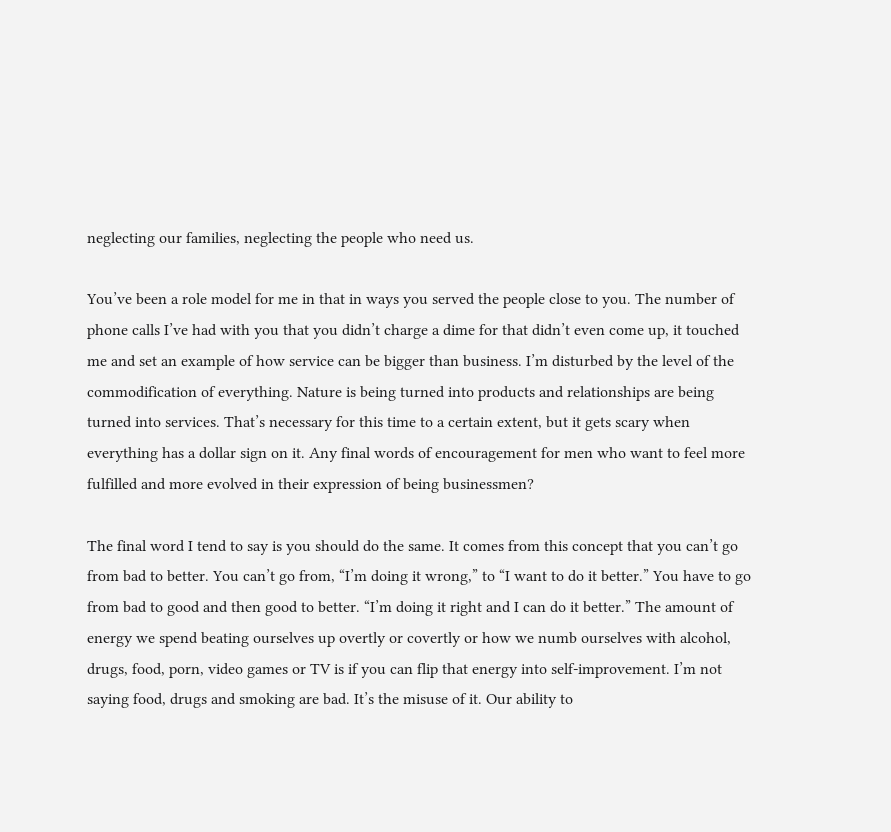neglecting our families, neglecting the people who need us.

You’ve been a role model for me in that in ways you served the people close to you. The number of phone calls I’ve had with you that you didn’t charge a dime for that didn’t even come up, it touched me and set an example of how service can be bigger than business. I’m disturbed by the level of the commodification of everything. Nature is being turned into products and relationships are being turned into services. That’s necessary for this time to a certain extent, but it gets scary when everything has a dollar sign on it. Any final words of encouragement for men who want to feel more fulfilled and more evolved in their expression of being businessmen?

The final word I tend to say is you should do the same. It comes from this concept that you can’t go from bad to better. You can’t go from, “I’m doing it wrong,” to “I want to do it better.” You have to go from bad to good and then good to better. “I’m doing it right and I can do it better.” The amount of energy we spend beating ourselves up overtly or covertly or how we numb ourselves with alcohol, drugs, food, porn, video games or TV is if you can flip that energy into self-improvement. I’m not saying food, drugs and smoking are bad. It’s the misuse of it. Our ability to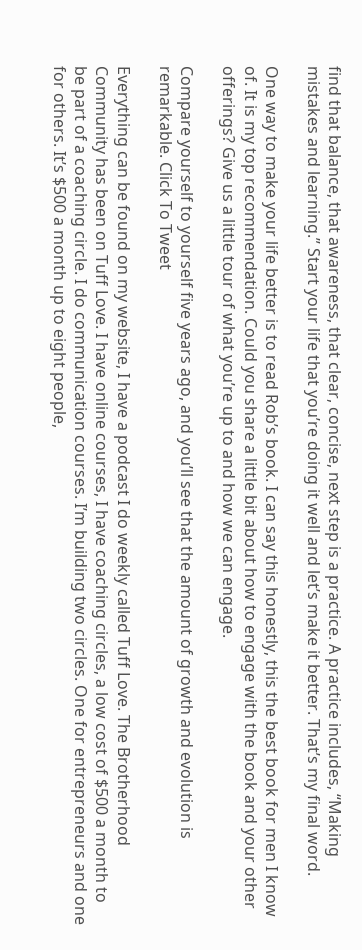find that balance, that awareness, that clear, concise, next step is a practice. A practice includes, “Making mistakes and learning.” Start your life that you’re doing it well and let’s make it better. That’s my final word.

One way to make your life better is to read Rob’s book. I can say this honestly, this the best book for men I know of. It is my top recommendation. Could you share a little bit about how to engage with the book and your other offerings? Give us a little tour of what you’re up to and how we can engage.

Compare yourself to yourself five years ago, and you’ll see that the amount of growth and evolution is remarkable. Click To Tweet

Everything can be found on my website, I have a podcast I do weekly called Tuff Love. The Brotherhood Community has been on Tuff Love. I have online courses, I have coaching circles, a low cost of $500 a month to be part of a coaching circle. I do communication courses. I’m building two circles. One for entrepreneurs and one for others. It’s $500 a month up to eight people,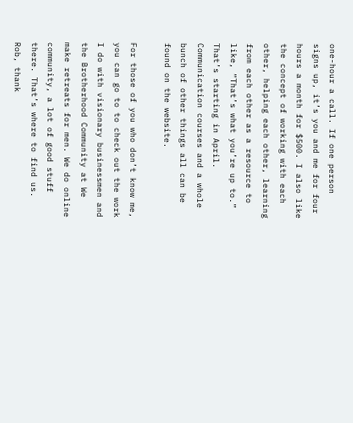one-hour a call. If one person signs up, it’s you and me for four hours a month for $500. I also like the concept of working with each other, helping each other, learning from each other as a resource to like, “That’s what you’re up to.” That’s starting in April. Communication courses and a whole bunch of other things all can be found on the website.

For those of you who don’t know me, you can go to to check out the work I do with visionary businessmen and the Brotherhood Community at We make retreats for men. We do online community, a lot of good stuff there. That’s where to find us. Rob, thank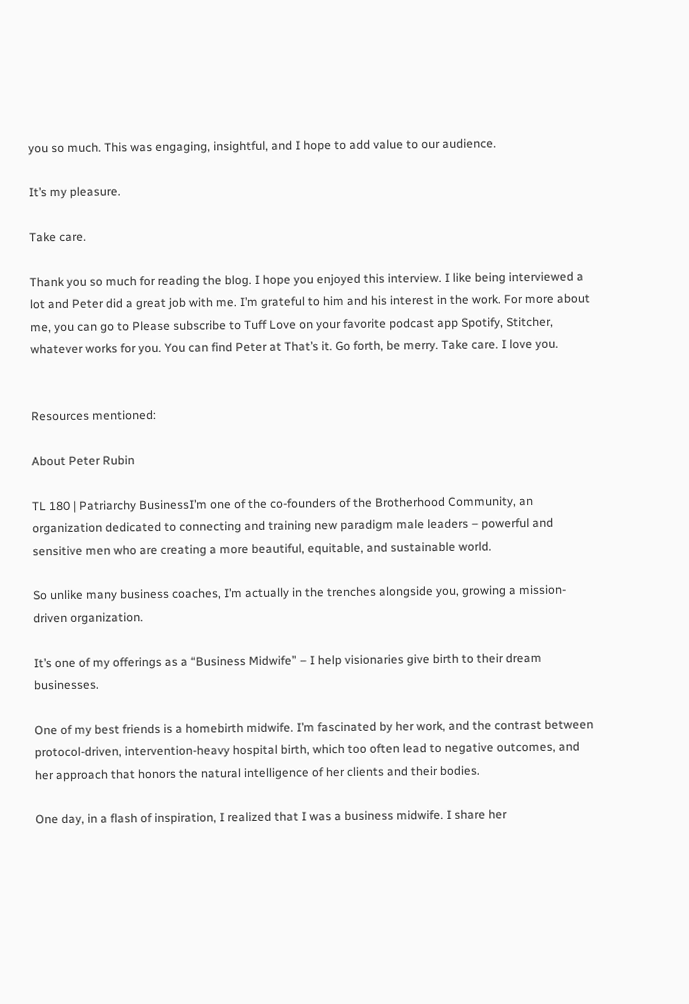you so much. This was engaging, insightful, and I hope to add value to our audience.

It’s my pleasure.

Take care.

Thank you so much for reading the blog. I hope you enjoyed this interview. I like being interviewed a lot and Peter did a great job with me. I’m grateful to him and his interest in the work. For more about me, you can go to Please subscribe to Tuff Love on your favorite podcast app Spotify, Stitcher, whatever works for you. You can find Peter at That’s it. Go forth, be merry. Take care. I love you.


Resources mentioned:

About Peter Rubin

TL 180 | Patriarchy BusinessI’m one of the co-founders of the Brotherhood Community, an organization dedicated to connecting and training new paradigm male leaders – powerful and sensitive men who are creating a more beautiful, equitable, and sustainable world.

So unlike many business coaches, I’m actually in the trenches alongside you, growing a mission-driven organization.

It’s one of my offerings as a “Business Midwife” – I help visionaries give birth to their dream businesses.

One of my best friends is a homebirth midwife. I’m fascinated by her work, and the contrast between protocol-driven, intervention-heavy hospital birth, which too often lead to negative outcomes, and her approach that honors the natural intelligence of her clients and their bodies.

One day, in a flash of inspiration, I realized that I was a business midwife. I share her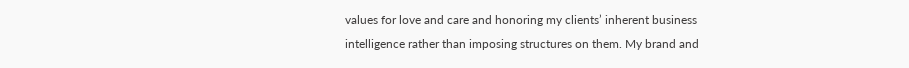values for love and care and honoring my clients’ inherent business intelligence rather than imposing structures on them. My brand and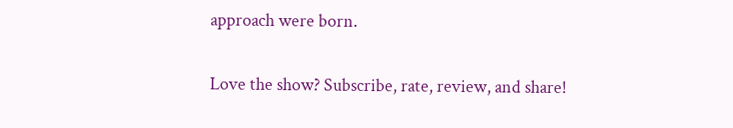approach were born.

Love the show? Subscribe, rate, review, and share!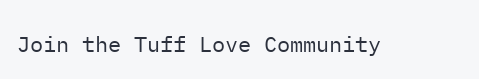Join the Tuff Love Community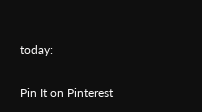today:

Pin It on Pinterest